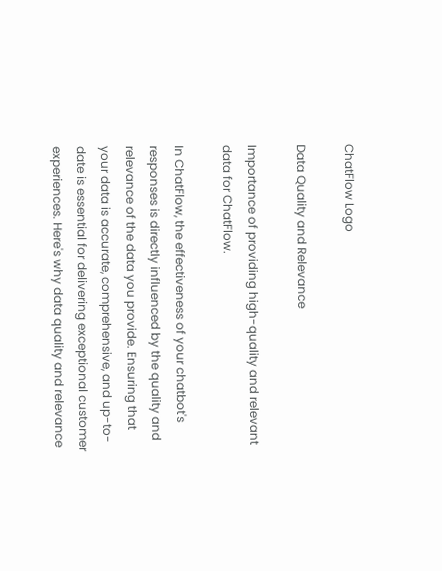ChatFlow Logo

Data Quality and Relevance

Importance of providing high-quality and relevant data for ChatFlow.

In ChatFlow, the effectiveness of your chatbot's responses is directly influenced by the quality and relevance of the data you provide. Ensuring that your data is accurate, comprehensive, and up-to-date is essential for delivering exceptional customer experiences. Here's why data quality and relevance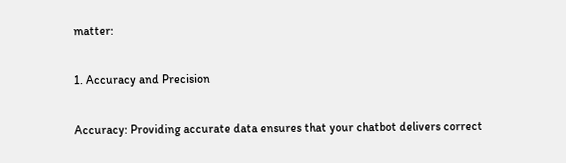matter:

1. Accuracy and Precision

Accuracy: Providing accurate data ensures that your chatbot delivers correct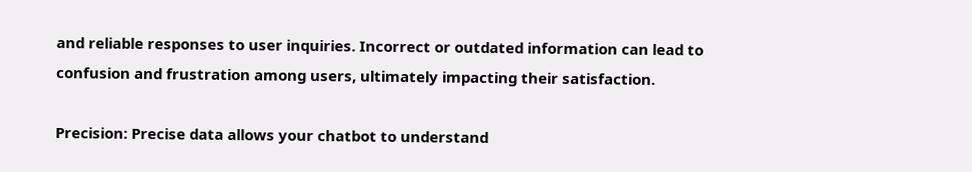and reliable responses to user inquiries. Incorrect or outdated information can lead to confusion and frustration among users, ultimately impacting their satisfaction.

Precision: Precise data allows your chatbot to understand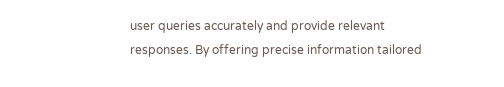user queries accurately and provide relevant responses. By offering precise information tailored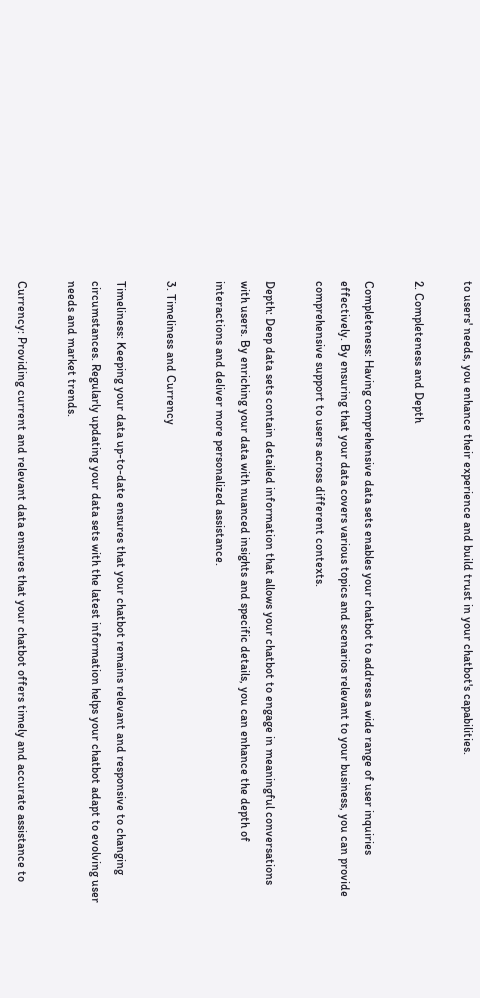to users' needs, you enhance their experience and build trust in your chatbot's capabilities.

2. Completeness and Depth

Completeness: Having comprehensive data sets enables your chatbot to address a wide range of user inquiries effectively. By ensuring that your data covers various topics and scenarios relevant to your business, you can provide comprehensive support to users across different contexts.

Depth: Deep data sets contain detailed information that allows your chatbot to engage in meaningful conversations with users. By enriching your data with nuanced insights and specific details, you can enhance the depth of interactions and deliver more personalized assistance.

3. Timeliness and Currency

Timeliness: Keeping your data up-to-date ensures that your chatbot remains relevant and responsive to changing circumstances. Regularly updating your data sets with the latest information helps your chatbot adapt to evolving user needs and market trends.

Currency: Providing current and relevant data ensures that your chatbot offers timely and accurate assistance to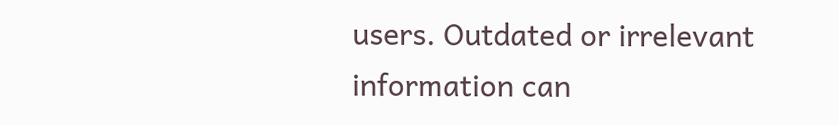users. Outdated or irrelevant information can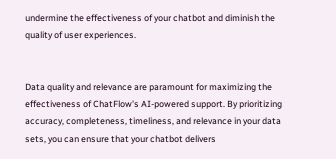undermine the effectiveness of your chatbot and diminish the quality of user experiences.


Data quality and relevance are paramount for maximizing the effectiveness of ChatFlow's AI-powered support. By prioritizing accuracy, completeness, timeliness, and relevance in your data sets, you can ensure that your chatbot delivers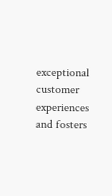exceptional customer experiences and fosters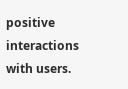positive interactions with users.